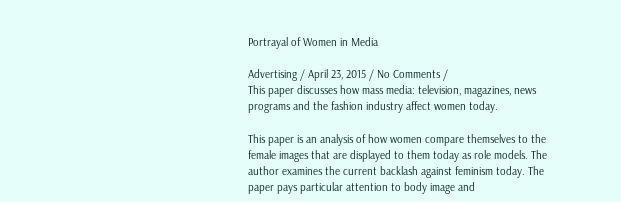Portrayal of Women in Media

Advertising / April 23, 2015 / No Comments /
This paper discusses how mass media: television, magazines, news programs and the fashion industry affect women today.

This paper is an analysis of how women compare themselves to the female images that are displayed to them today as role models. The author examines the current backlash against feminism today. The paper pays particular attention to body image and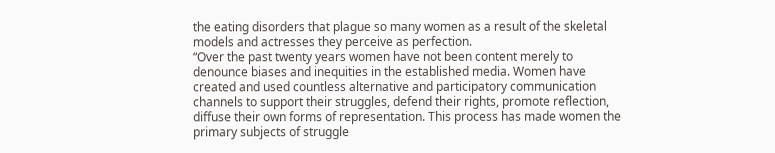the eating disorders that plague so many women as a result of the skeletal models and actresses they perceive as perfection.
“Over the past twenty years women have not been content merely to denounce biases and inequities in the established media. Women have created and used countless alternative and participatory communication channels to support their struggles, defend their rights, promote reflection, diffuse their own forms of representation. This process has made women the primary subjects of struggle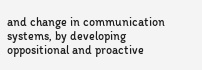and change in communication systems, by developing oppositional and proactive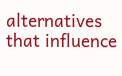alternatives that influence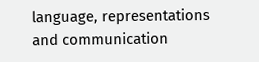language, representations and communication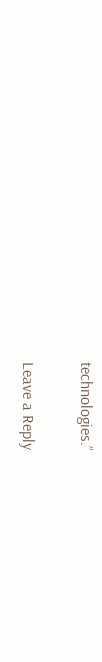technologies.”

Leave a Reply